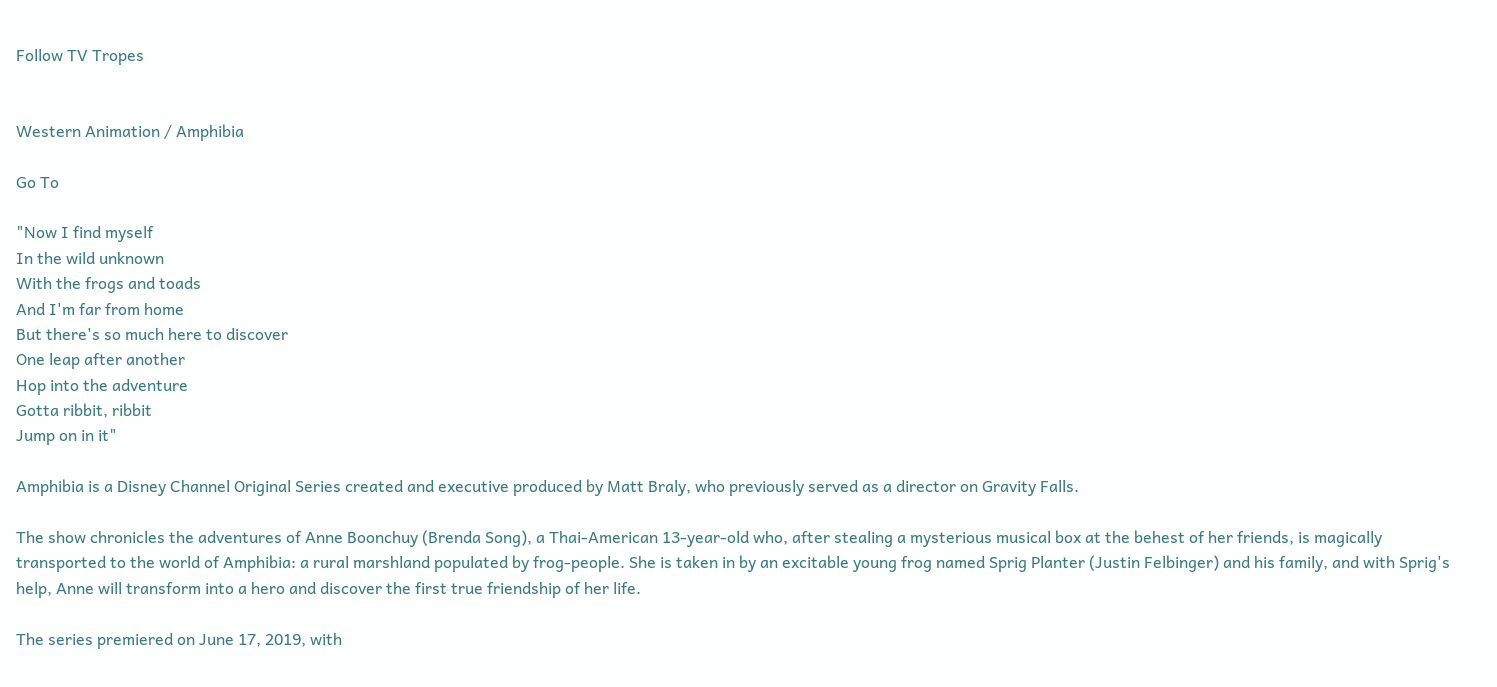Follow TV Tropes


Western Animation / Amphibia

Go To

"Now I find myself
In the wild unknown
With the frogs and toads
And I'm far from home
But there's so much here to discover
One leap after another
Hop into the adventure
Gotta ribbit, ribbit
Jump on in it"

Amphibia is a Disney Channel Original Series created and executive produced by Matt Braly, who previously served as a director on Gravity Falls.

The show chronicles the adventures of Anne Boonchuy (Brenda Song), a Thai-American 13-year-old who, after stealing a mysterious musical box at the behest of her friends, is magically transported to the world of Amphibia: a rural marshland populated by frog-people. She is taken in by an excitable young frog named Sprig Planter (Justin Felbinger) and his family, and with Sprig's help, Anne will transform into a hero and discover the first true friendship of her life.

The series premiered on June 17, 2019, with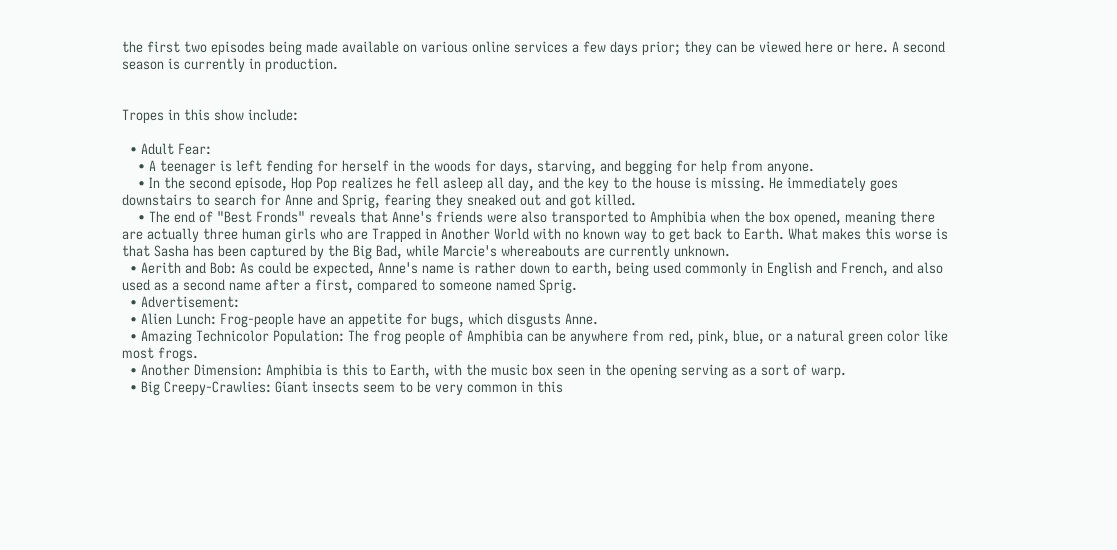the first two episodes being made available on various online services a few days prior; they can be viewed here or here. A second season is currently in production.


Tropes in this show include:

  • Adult Fear:
    • A teenager is left fending for herself in the woods for days, starving, and begging for help from anyone.
    • In the second episode, Hop Pop realizes he fell asleep all day, and the key to the house is missing. He immediately goes downstairs to search for Anne and Sprig, fearing they sneaked out and got killed.
    • The end of "Best Fronds" reveals that Anne's friends were also transported to Amphibia when the box opened, meaning there are actually three human girls who are Trapped in Another World with no known way to get back to Earth. What makes this worse is that Sasha has been captured by the Big Bad, while Marcie's whereabouts are currently unknown.
  • Aerith and Bob: As could be expected, Anne's name is rather down to earth, being used commonly in English and French, and also used as a second name after a first, compared to someone named Sprig.
  • Advertisement:
  • Alien Lunch: Frog-people have an appetite for bugs, which disgusts Anne.
  • Amazing Technicolor Population: The frog people of Amphibia can be anywhere from red, pink, blue, or a natural green color like most frogs.
  • Another Dimension: Amphibia is this to Earth, with the music box seen in the opening serving as a sort of warp.
  • Big Creepy-Crawlies: Giant insects seem to be very common in this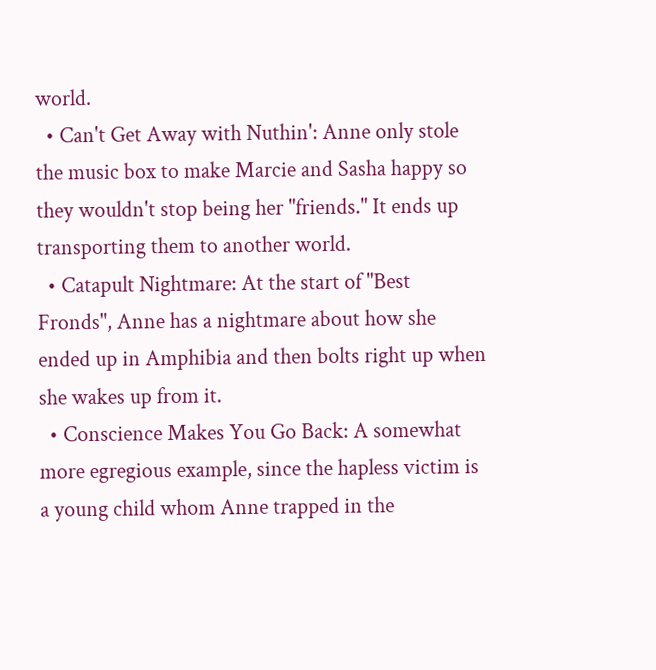world.
  • Can't Get Away with Nuthin': Anne only stole the music box to make Marcie and Sasha happy so they wouldn't stop being her "friends." It ends up transporting them to another world.
  • Catapult Nightmare: At the start of "Best Fronds", Anne has a nightmare about how she ended up in Amphibia and then bolts right up when she wakes up from it.
  • Conscience Makes You Go Back: A somewhat more egregious example, since the hapless victim is a young child whom Anne trapped in the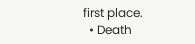first place.
  • Death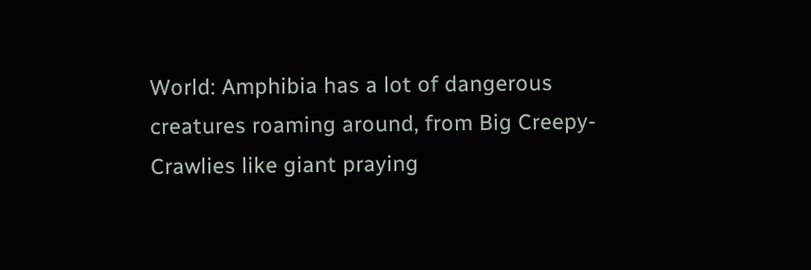World: Amphibia has a lot of dangerous creatures roaming around, from Big Creepy-Crawlies like giant praying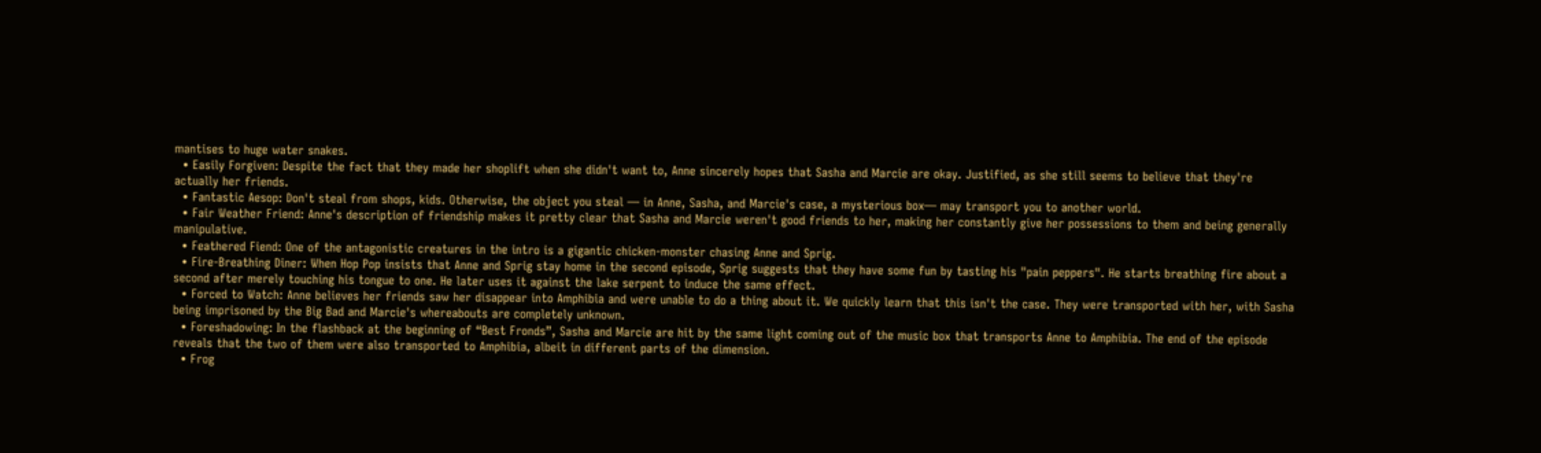mantises to huge water snakes.
  • Easily Forgiven: Despite the fact that they made her shoplift when she didn't want to, Anne sincerely hopes that Sasha and Marcie are okay. Justified, as she still seems to believe that they're actually her friends.
  • Fantastic Aesop: Don't steal from shops, kids. Otherwise, the object you steal — in Anne, Sasha, and Marcie's case, a mysterious box— may transport you to another world.
  • Fair Weather Friend: Anne's description of friendship makes it pretty clear that Sasha and Marcie weren't good friends to her, making her constantly give her possessions to them and being generally manipulative.
  • Feathered Fiend: One of the antagonistic creatures in the intro is a gigantic chicken-monster chasing Anne and Sprig.
  • Fire-Breathing Diner: When Hop Pop insists that Anne and Sprig stay home in the second episode, Sprig suggests that they have some fun by tasting his "pain peppers". He starts breathing fire about a second after merely touching his tongue to one. He later uses it against the lake serpent to induce the same effect.
  • Forced to Watch: Anne believes her friends saw her disappear into Amphibia and were unable to do a thing about it. We quickly learn that this isn't the case. They were transported with her, with Sasha being imprisoned by the Big Bad and Marcie's whereabouts are completely unknown.
  • Foreshadowing: In the flashback at the beginning of “Best Fronds”, Sasha and Marcie are hit by the same light coming out of the music box that transports Anne to Amphibia. The end of the episode reveals that the two of them were also transported to Amphibia, albeit in different parts of the dimension.
  • Frog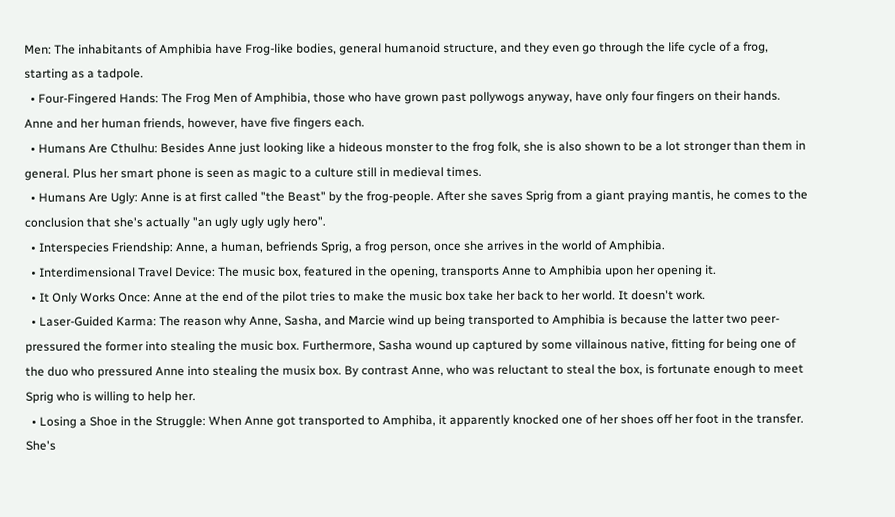Men: The inhabitants of Amphibia have Frog-like bodies, general humanoid structure, and they even go through the life cycle of a frog, starting as a tadpole.
  • Four-Fingered Hands: The Frog Men of Amphibia, those who have grown past pollywogs anyway, have only four fingers on their hands. Anne and her human friends, however, have five fingers each.
  • Humans Are Cthulhu: Besides Anne just looking like a hideous monster to the frog folk, she is also shown to be a lot stronger than them in general. Plus her smart phone is seen as magic to a culture still in medieval times.
  • Humans Are Ugly: Anne is at first called "the Beast" by the frog-people. After she saves Sprig from a giant praying mantis, he comes to the conclusion that she's actually "an ugly ugly ugly hero".
  • Interspecies Friendship: Anne, a human, befriends Sprig, a frog person, once she arrives in the world of Amphibia.
  • Interdimensional Travel Device: The music box, featured in the opening, transports Anne to Amphibia upon her opening it.
  • It Only Works Once: Anne at the end of the pilot tries to make the music box take her back to her world. It doesn't work.
  • Laser-Guided Karma: The reason why Anne, Sasha, and Marcie wind up being transported to Amphibia is because the latter two peer-pressured the former into stealing the music box. Furthermore, Sasha wound up captured by some villainous native, fitting for being one of the duo who pressured Anne into stealing the musix box. By contrast Anne, who was reluctant to steal the box, is fortunate enough to meet Sprig who is willing to help her.
  • Losing a Shoe in the Struggle: When Anne got transported to Amphiba, it apparently knocked one of her shoes off her foot in the transfer. She's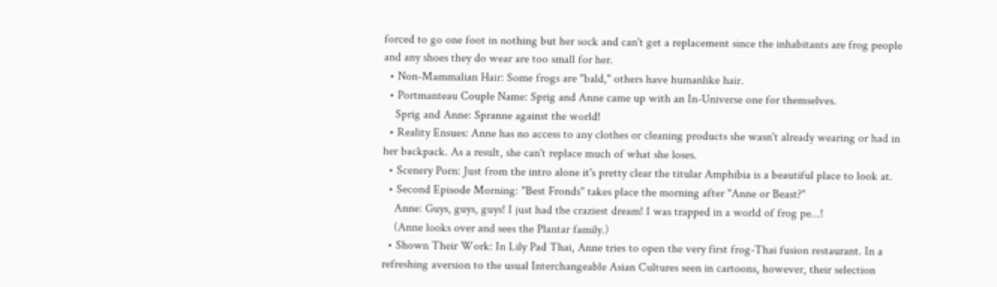forced to go one foot in nothing but her sock and can't get a replacement since the inhabitants are frog people and any shoes they do wear are too small for her.
  • Non-Mammalian Hair: Some frogs are "bald," others have humanlike hair.
  • Portmanteau Couple Name: Sprig and Anne came up with an In-Universe one for themselves.
    Sprig and Anne: Spranne against the world!
  • Reality Ensues: Anne has no access to any clothes or cleaning products she wasn't already wearing or had in her backpack. As a result, she can't replace much of what she loses.
  • Scenery Porn: Just from the intro alone it's pretty clear the titular Amphibia is a beautiful place to look at.
  • Second Episode Morning: "Best Fronds" takes place the morning after "Anne or Beast?"
    Anne: Guys, guys, guys! I just had the craziest dream! I was trapped in a world of frog pe...!
    (Anne looks over and sees the Plantar family.)
  • Shown Their Work: In Lily Pad Thai, Anne tries to open the very first frog-Thai fusion restaurant. In a refreshing aversion to the usual Interchangeable Asian Cultures seen in cartoons, however, their selection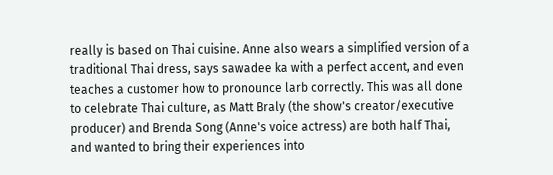really is based on Thai cuisine. Anne also wears a simplified version of a traditional Thai dress, says sawadee ka with a perfect accent, and even teaches a customer how to pronounce larb correctly. This was all done to celebrate Thai culture, as Matt Braly (the show's creator/executive producer) and Brenda Song (Anne's voice actress) are both half Thai, and wanted to bring their experiences into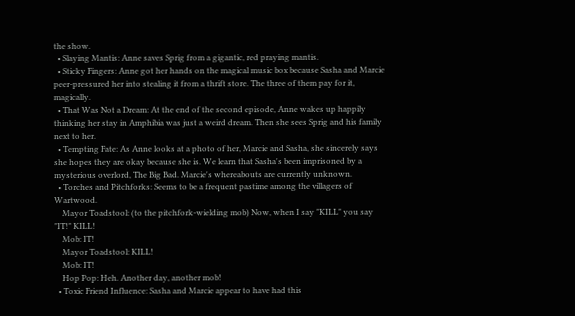the show.
  • Slaying Mantis: Anne saves Sprig from a gigantic, red praying mantis.
  • Sticky Fingers: Anne got her hands on the magical music box because Sasha and Marcie peer-pressured her into stealing it from a thrift store. The three of them pay for it, magically.
  • That Was Not a Dream: At the end of the second episode, Anne wakes up happily thinking her stay in Amphibia was just a weird dream. Then she sees Sprig and his family next to her.
  • Tempting Fate: As Anne looks at a photo of her, Marcie and Sasha, she sincerely says she hopes they are okay because she is. We learn that Sasha's been imprisoned by a mysterious overlord, The Big Bad. Marcie's whereabouts are currently unknown.
  • Torches and Pitchforks: Seems to be a frequent pastime among the villagers of Wartwood.
    Mayor Toadstool: (to the pitchfork-wielding mob) Now, when I say "KILL" you say "IT!" KILL!
    Mob: IT!
    Mayor Toadstool: KILL!
    Mob: IT!
    Hop Pop: Heh. Another day, another mob!
  • Toxic Friend Influence: Sasha and Marcie appear to have had this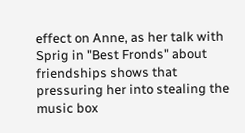effect on Anne, as her talk with Sprig in "Best Fronds" about friendships shows that pressuring her into stealing the music box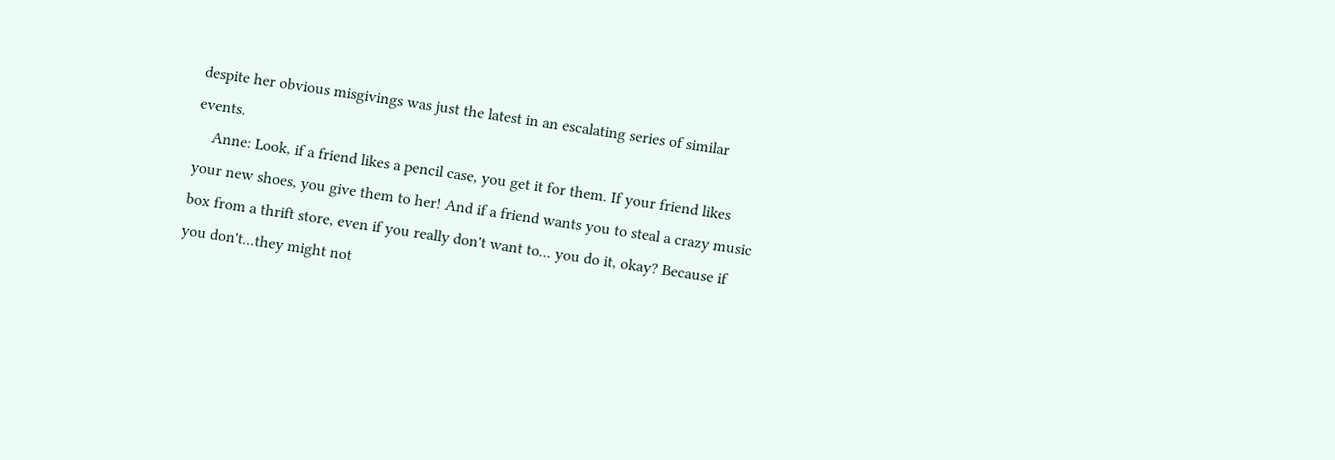despite her obvious misgivings was just the latest in an escalating series of similar events.
    Anne: Look, if a friend likes a pencil case, you get it for them. If your friend likes your new shoes, you give them to her! And if a friend wants you to steal a crazy music box from a thrift store, even if you really don't want to... you do it, okay? Because if you don't...they might not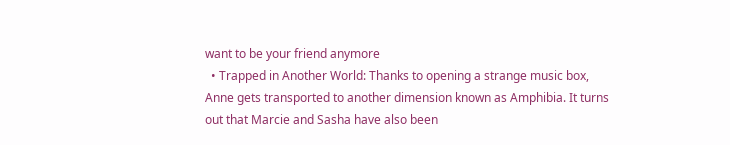want to be your friend anymore
  • Trapped in Another World: Thanks to opening a strange music box, Anne gets transported to another dimension known as Amphibia. It turns out that Marcie and Sasha have also been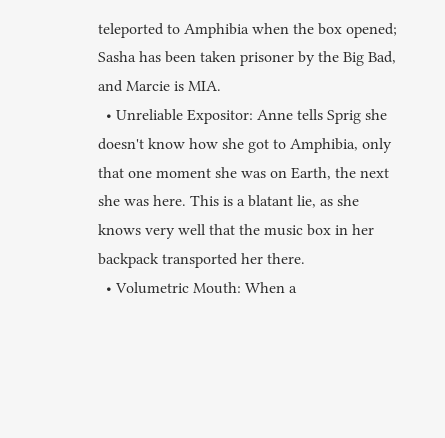teleported to Amphibia when the box opened; Sasha has been taken prisoner by the Big Bad, and Marcie is MIA.
  • Unreliable Expositor: Anne tells Sprig she doesn't know how she got to Amphibia, only that one moment she was on Earth, the next she was here. This is a blatant lie, as she knows very well that the music box in her backpack transported her there.
  • Volumetric Mouth: When a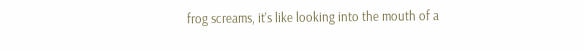frog screams, it's like looking into the mouth of a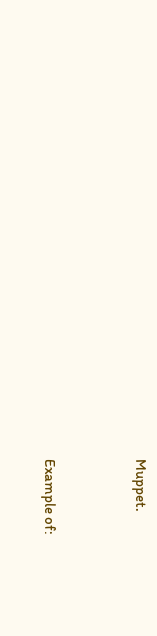Muppet.


Example of: